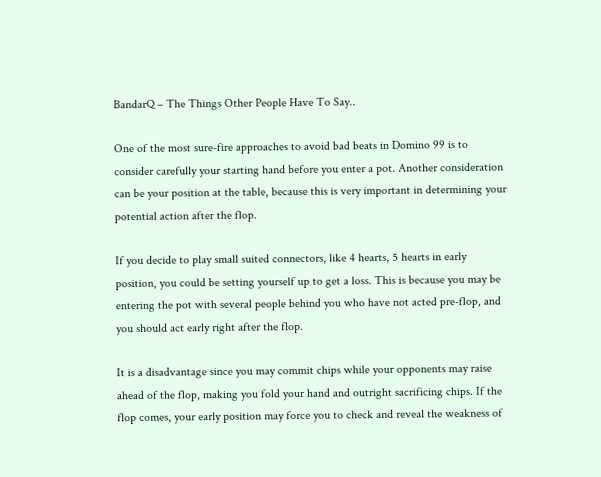BandarQ – The Things Other People Have To Say..

One of the most sure-fire approaches to avoid bad beats in Domino 99 is to consider carefully your starting hand before you enter a pot. Another consideration can be your position at the table, because this is very important in determining your potential action after the flop.

If you decide to play small suited connectors, like 4 hearts, 5 hearts in early position, you could be setting yourself up to get a loss. This is because you may be entering the pot with several people behind you who have not acted pre-flop, and you should act early right after the flop.

It is a disadvantage since you may commit chips while your opponents may raise ahead of the flop, making you fold your hand and outright sacrificing chips. If the flop comes, your early position may force you to check and reveal the weakness of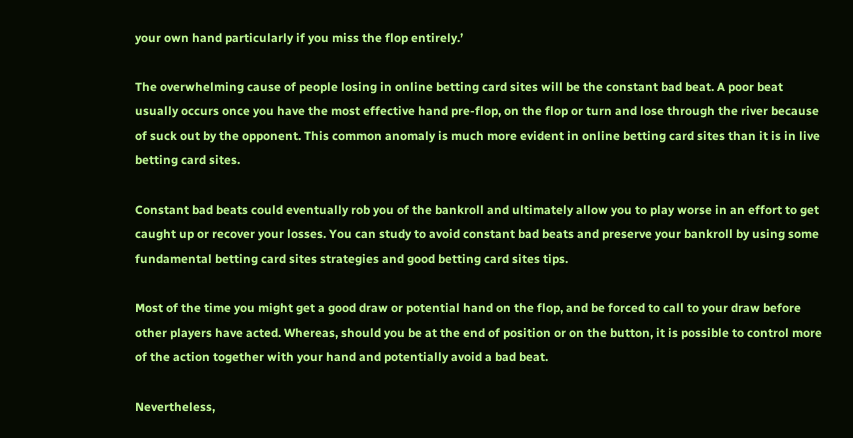your own hand particularly if you miss the flop entirely.’

The overwhelming cause of people losing in online betting card sites will be the constant bad beat. A poor beat usually occurs once you have the most effective hand pre-flop, on the flop or turn and lose through the river because of suck out by the opponent. This common anomaly is much more evident in online betting card sites than it is in live betting card sites.

Constant bad beats could eventually rob you of the bankroll and ultimately allow you to play worse in an effort to get caught up or recover your losses. You can study to avoid constant bad beats and preserve your bankroll by using some fundamental betting card sites strategies and good betting card sites tips.

Most of the time you might get a good draw or potential hand on the flop, and be forced to call to your draw before other players have acted. Whereas, should you be at the end of position or on the button, it is possible to control more of the action together with your hand and potentially avoid a bad beat.

Nevertheless,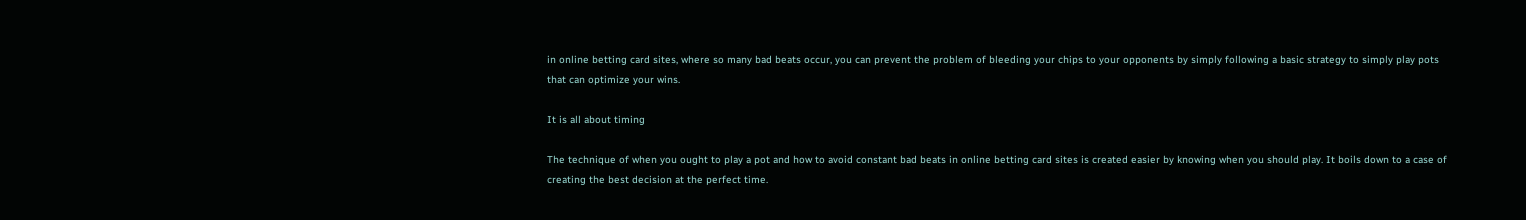in online betting card sites, where so many bad beats occur, you can prevent the problem of bleeding your chips to your opponents by simply following a basic strategy to simply play pots that can optimize your wins.

It is all about timing

The technique of when you ought to play a pot and how to avoid constant bad beats in online betting card sites is created easier by knowing when you should play. It boils down to a case of creating the best decision at the perfect time.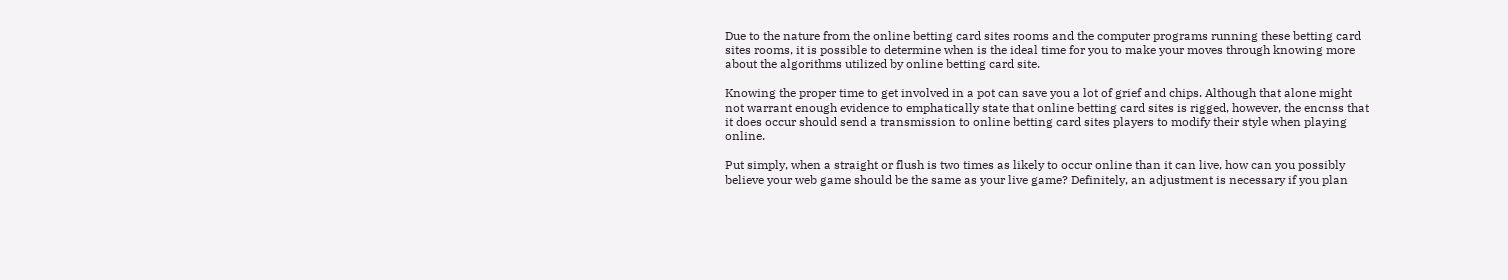Due to the nature from the online betting card sites rooms and the computer programs running these betting card sites rooms, it is possible to determine when is the ideal time for you to make your moves through knowing more about the algorithms utilized by online betting card site.

Knowing the proper time to get involved in a pot can save you a lot of grief and chips. Although that alone might not warrant enough evidence to emphatically state that online betting card sites is rigged, however, the encnss that it does occur should send a transmission to online betting card sites players to modify their style when playing online.

Put simply, when a straight or flush is two times as likely to occur online than it can live, how can you possibly believe your web game should be the same as your live game? Definitely, an adjustment is necessary if you plan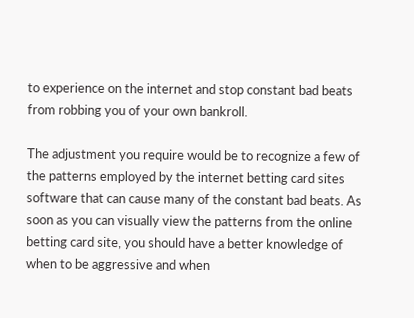to experience on the internet and stop constant bad beats from robbing you of your own bankroll.

The adjustment you require would be to recognize a few of the patterns employed by the internet betting card sites software that can cause many of the constant bad beats. As soon as you can visually view the patterns from the online betting card site, you should have a better knowledge of when to be aggressive and when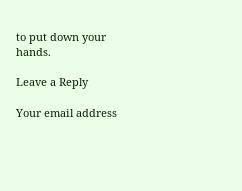to put down your hands.

Leave a Reply

Your email address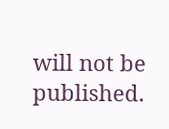will not be published.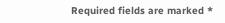Required fields are marked *